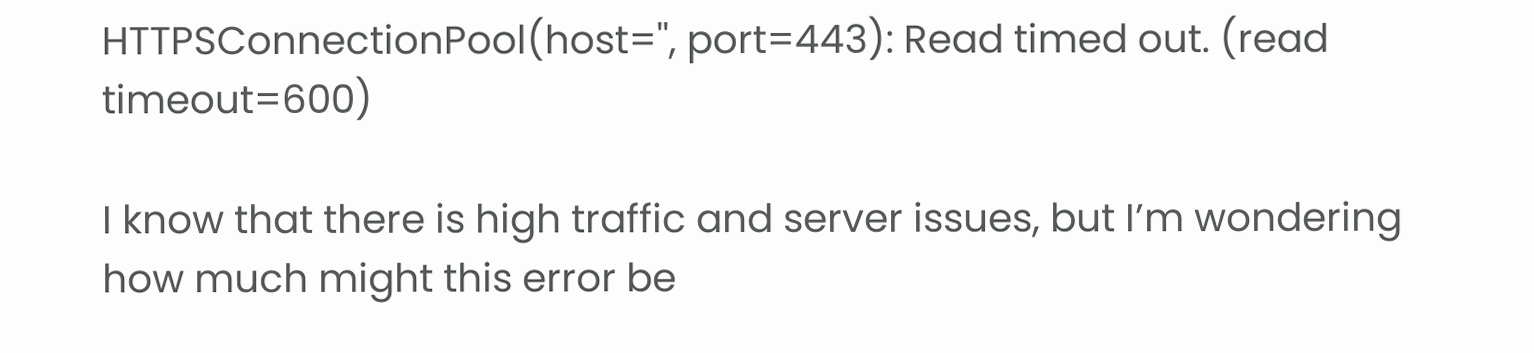HTTPSConnectionPool(host='', port=443): Read timed out. (read timeout=600)

I know that there is high traffic and server issues, but I’m wondering how much might this error be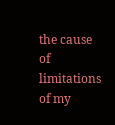the cause of limitations of my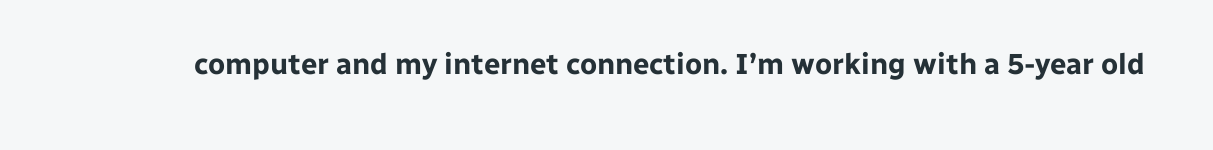computer and my internet connection. I’m working with a 5-year old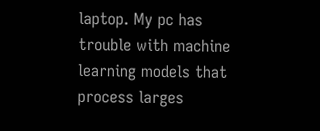laptop. My pc has trouble with machine learning models that process larges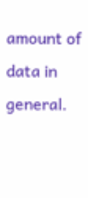amount of data in general.